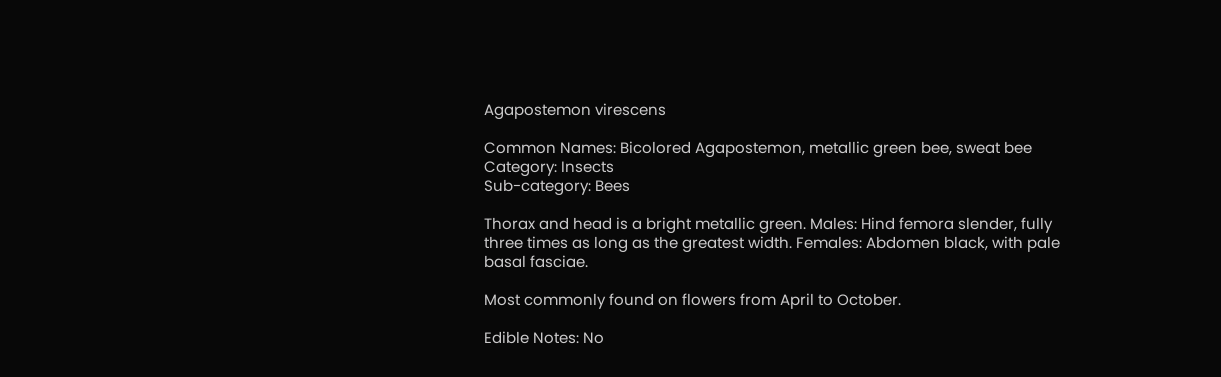Agapostemon virescens

Common Names: Bicolored Agapostemon, metallic green bee, sweat bee
Category: Insects
Sub-category: Bees

Thorax and head is a bright metallic green. Males: Hind femora slender, fully three times as long as the greatest width. Females: Abdomen black, with pale basal fasciae.

Most commonly found on flowers from April to October.

Edible Notes: No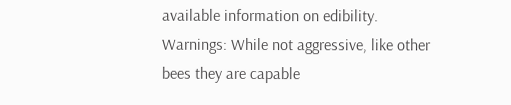available information on edibility.
Warnings: While not aggressive, like other bees they are capable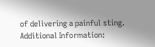of delivering a painful sting.
Additional Information: